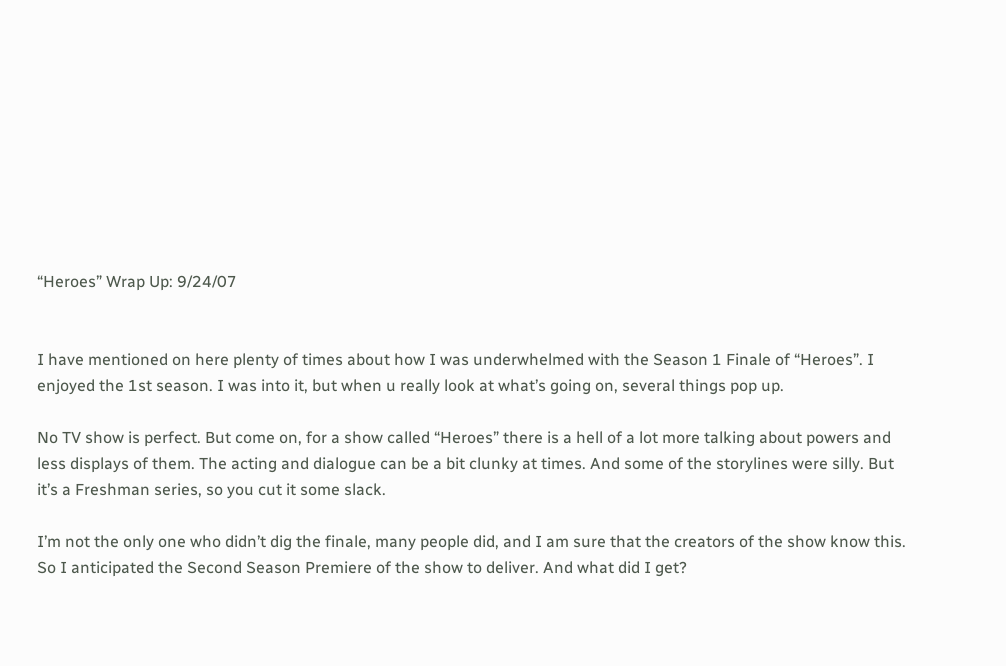“Heroes” Wrap Up: 9/24/07


I have mentioned on here plenty of times about how I was underwhelmed with the Season 1 Finale of “Heroes”. I enjoyed the 1st season. I was into it, but when u really look at what’s going on, several things pop up.

No TV show is perfect. But come on, for a show called “Heroes” there is a hell of a lot more talking about powers and less displays of them. The acting and dialogue can be a bit clunky at times. And some of the storylines were silly. But it’s a Freshman series, so you cut it some slack.

I’m not the only one who didn’t dig the finale, many people did, and I am sure that the creators of the show know this. So I anticipated the Second Season Premiere of the show to deliver. And what did I get?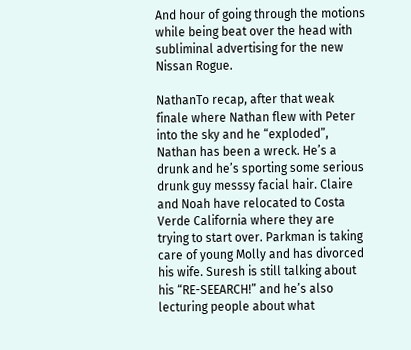And hour of going through the motions while being beat over the head with subliminal advertising for the new Nissan Rogue.

NathanTo recap, after that weak finale where Nathan flew with Peter into the sky and he “exploded”, Nathan has been a wreck. He’s a drunk and he’s sporting some serious drunk guy messsy facial hair. Claire and Noah have relocated to Costa Verde California where they are trying to start over. Parkman is taking care of young Molly and has divorced his wife. Suresh is still talking about his “RE-SEEARCH!” and he’s also lecturing people about what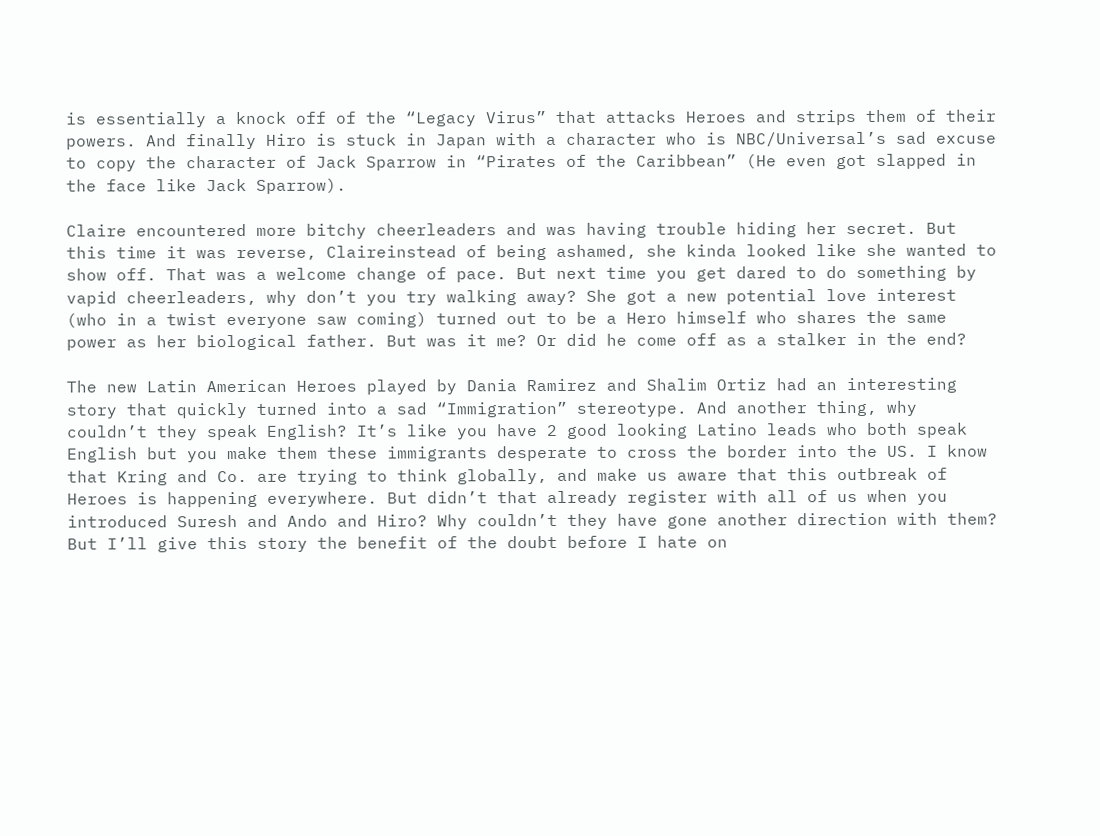is essentially a knock off of the “Legacy Virus” that attacks Heroes and strips them of their powers. And finally Hiro is stuck in Japan with a character who is NBC/Universal’s sad excuse to copy the character of Jack Sparrow in “Pirates of the Caribbean” (He even got slapped in the face like Jack Sparrow).

Claire encountered more bitchy cheerleaders and was having trouble hiding her secret. But this time it was reverse, Claireinstead of being ashamed, she kinda looked like she wanted to show off. That was a welcome change of pace. But next time you get dared to do something by vapid cheerleaders, why don’t you try walking away? She got a new potential love interest (who in a twist everyone saw coming) turned out to be a Hero himself who shares the same power as her biological father. But was it me? Or did he come off as a stalker in the end?

The new Latin American Heroes played by Dania Ramirez and Shalim Ortiz had an interesting story that quickly turned into a sad “Immigration” stereotype. And another thing, why couldn’t they speak English? It’s like you have 2 good looking Latino leads who both speak English but you make them these immigrants desperate to cross the border into the US. I know that Kring and Co. are trying to think globally, and make us aware that this outbreak of Heroes is happening everywhere. But didn’t that already register with all of us when you introduced Suresh and Ando and Hiro? Why couldn’t they have gone another direction with them? But I’ll give this story the benefit of the doubt before I hate on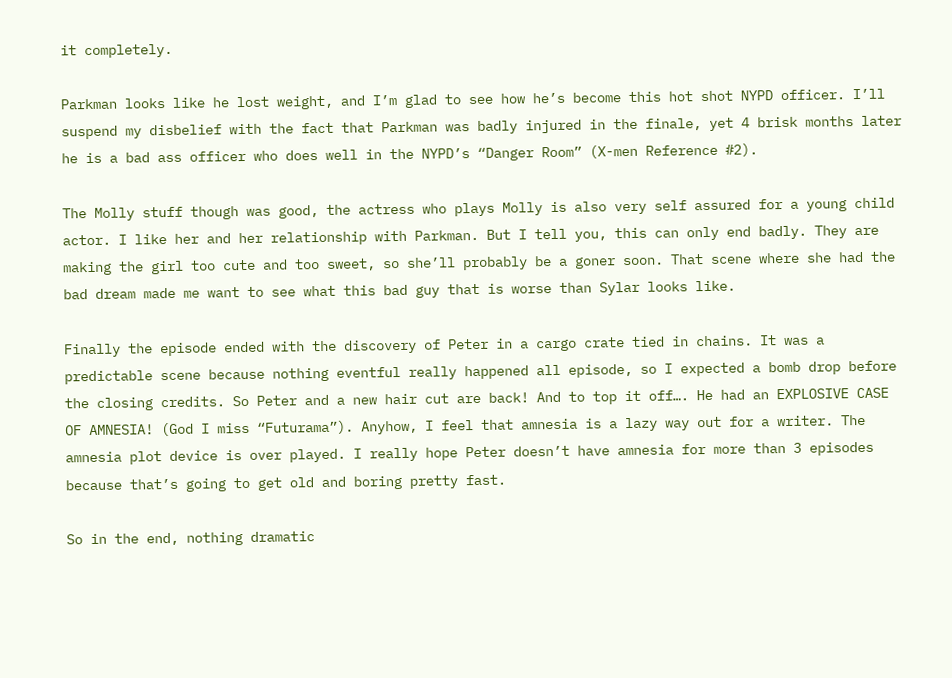it completely.

Parkman looks like he lost weight, and I’m glad to see how he’s become this hot shot NYPD officer. I’ll suspend my disbelief with the fact that Parkman was badly injured in the finale, yet 4 brisk months later he is a bad ass officer who does well in the NYPD’s “Danger Room” (X-men Reference #2).

The Molly stuff though was good, the actress who plays Molly is also very self assured for a young child actor. I like her and her relationship with Parkman. But I tell you, this can only end badly. They are making the girl too cute and too sweet, so she’ll probably be a goner soon. That scene where she had the bad dream made me want to see what this bad guy that is worse than Sylar looks like.

Finally the episode ended with the discovery of Peter in a cargo crate tied in chains. It was a predictable scene because nothing eventful really happened all episode, so I expected a bomb drop before the closing credits. So Peter and a new hair cut are back! And to top it off…. He had an EXPLOSIVE CASE OF AMNESIA! (God I miss “Futurama”). Anyhow, I feel that amnesia is a lazy way out for a writer. The amnesia plot device is over played. I really hope Peter doesn’t have amnesia for more than 3 episodes because that’s going to get old and boring pretty fast.

So in the end, nothing dramatic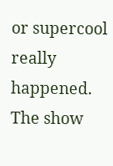or supercool really happened. The show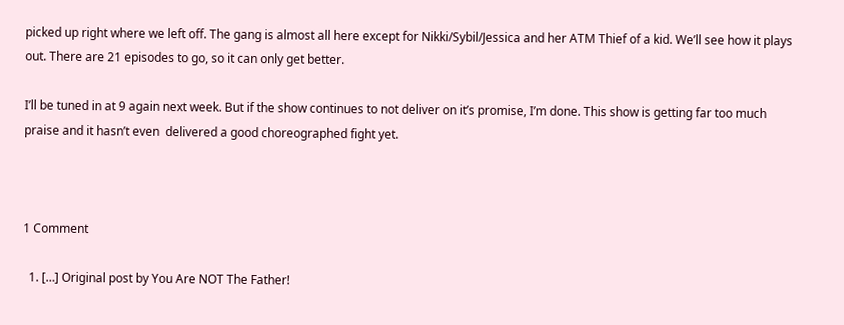picked up right where we left off. The gang is almost all here except for Nikki/Sybil/Jessica and her ATM Thief of a kid. We’ll see how it plays out. There are 21 episodes to go, so it can only get better.

I’ll be tuned in at 9 again next week. But if the show continues to not deliver on it’s promise, I’m done. This show is getting far too much praise and it hasn’t even  delivered a good choreographed fight yet.



1 Comment

  1. […] Original post by You Are NOT The Father!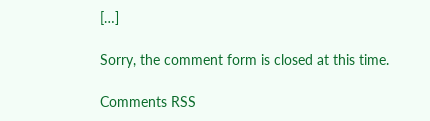[…]

Sorry, the comment form is closed at this time.

Comments RSS